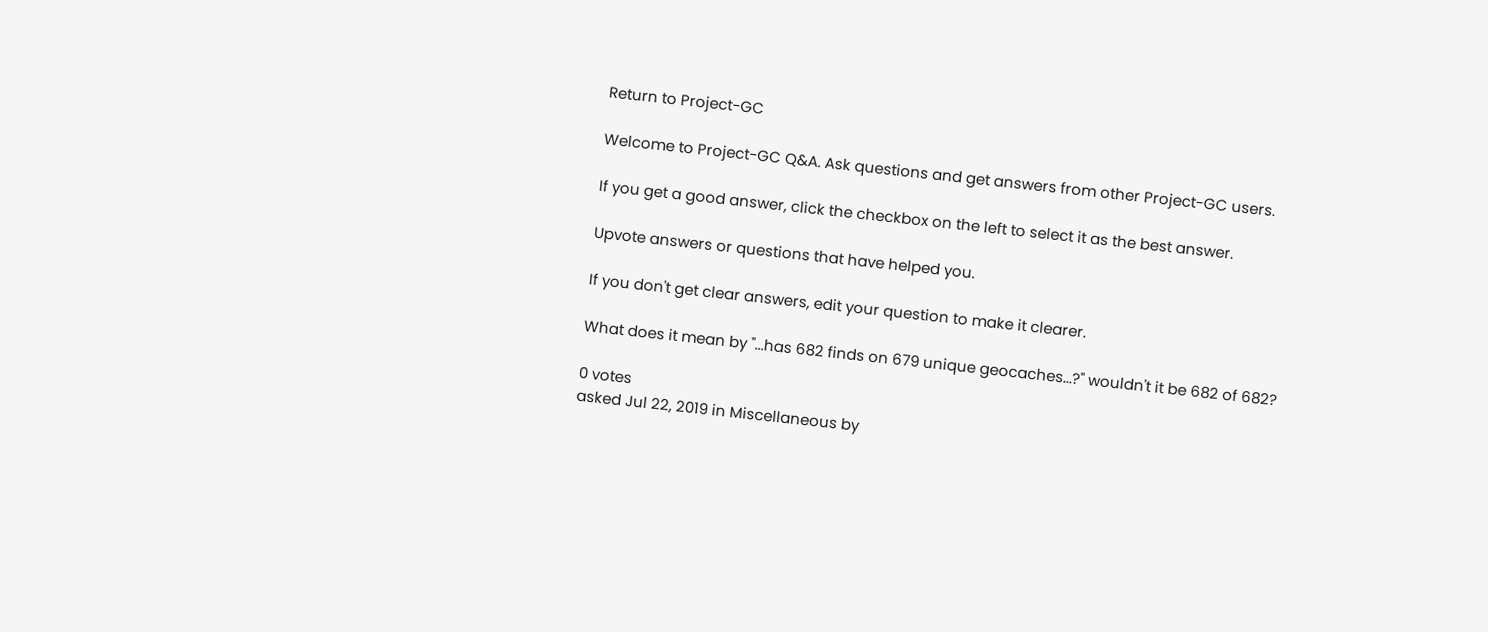Return to Project-GC

Welcome to Project-GC Q&A. Ask questions and get answers from other Project-GC users.

If you get a good answer, click the checkbox on the left to select it as the best answer.

Upvote answers or questions that have helped you.

If you don't get clear answers, edit your question to make it clearer.

What does it mean by "...has 682 finds on 679 unique geocaches...?" wouldn't it be 682 of 682?

0 votes
asked Jul 22, 2019 in Miscellaneous by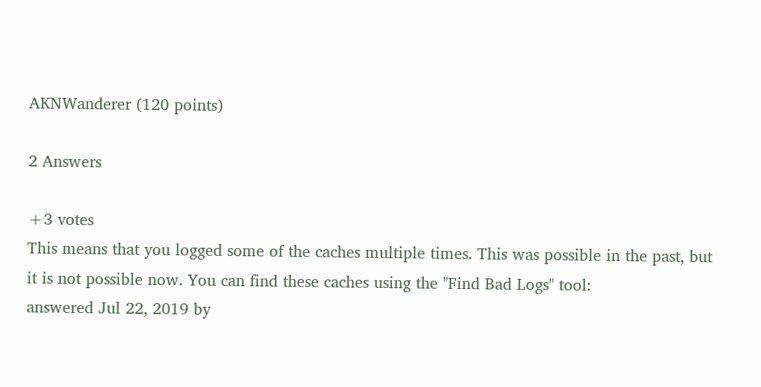AKNWanderer (120 points)

2 Answers

+3 votes
This means that you logged some of the caches multiple times. This was possible in the past, but it is not possible now. You can find these caches using the "Find Bad Logs" tool:
answered Jul 22, 2019 by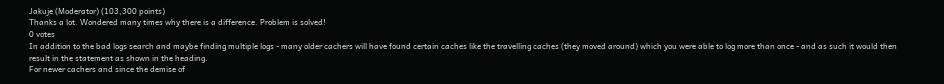Jakuje (Moderator) (103,300 points)
Thanks a lot. Wondered many times why there is a difference. Problem is solved!
0 votes
In addition to the bad logs search and maybe finding multiple logs - many older cachers will have found certain caches like the travelling caches (they moved around) which you were able to log more than once - and as such it would then result in the statement as shown in the heading.
For newer cachers and since the demise of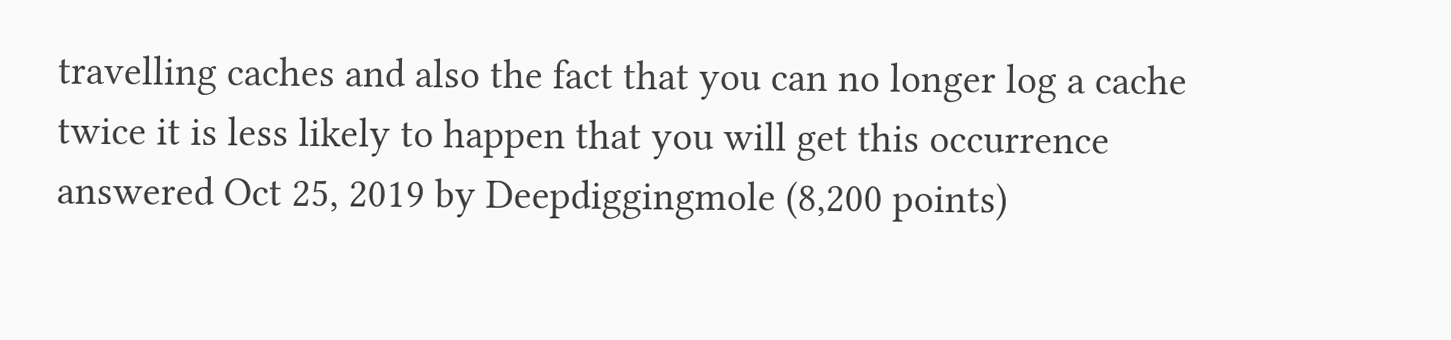travelling caches and also the fact that you can no longer log a cache twice it is less likely to happen that you will get this occurrence
answered Oct 25, 2019 by Deepdiggingmole (8,200 points)